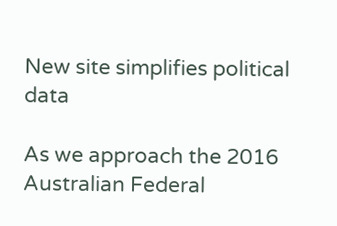New site simplifies political data

As we approach the 2016 Australian Federal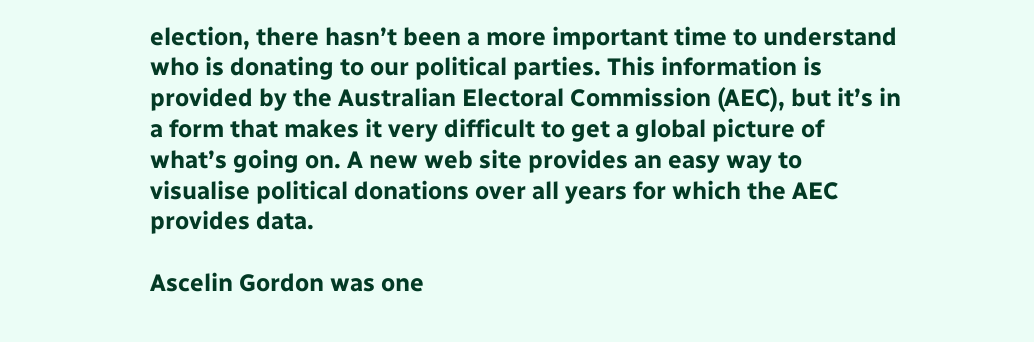election, there hasn’t been a more important time to understand who is donating to our political parties. This information is provided by the Australian Electoral Commission (AEC), but it’s in a form that makes it very difficult to get a global picture of what’s going on. A new web site provides an easy way to visualise political donations over all years for which the AEC provides data.

Ascelin Gordon was one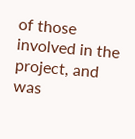of those involved in the project, and was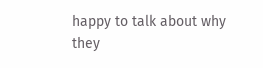happy to talk about why they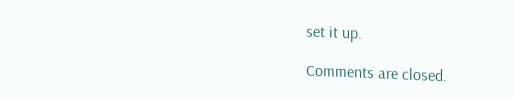set it up.

Comments are closed.